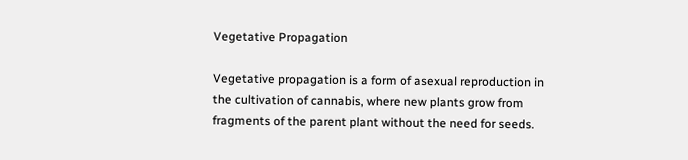Vegetative Propagation

Vegetative propagation is a form of asexual reproduction in the cultivation of cannabis, where new plants grow from fragments of the parent plant without the need for seeds.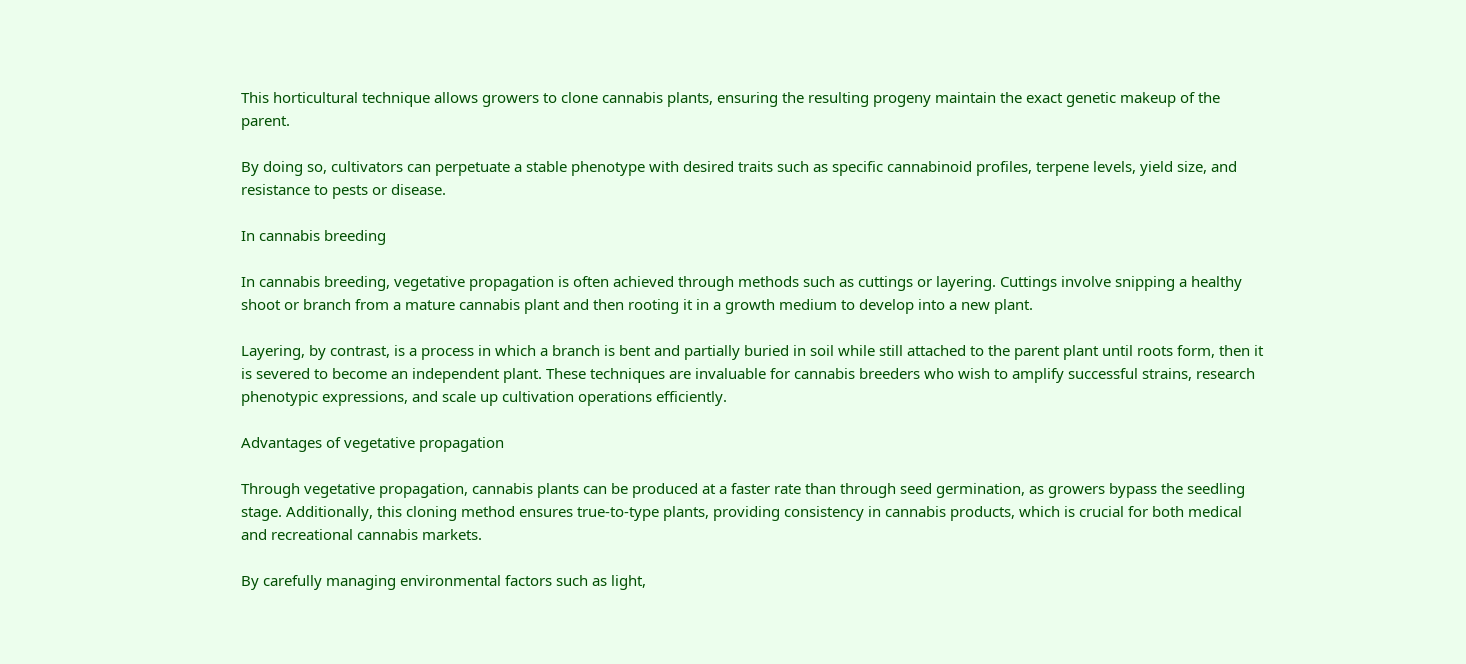This horticultural technique allows growers to clone cannabis plants, ensuring the resulting progeny maintain the exact genetic makeup of the parent.

By doing so, cultivators can perpetuate a stable phenotype with desired traits such as specific cannabinoid profiles, terpene levels, yield size, and resistance to pests or disease.

In cannabis breeding

In cannabis breeding, vegetative propagation is often achieved through methods such as cuttings or layering. Cuttings involve snipping a healthy shoot or branch from a mature cannabis plant and then rooting it in a growth medium to develop into a new plant.

Layering, by contrast, is a process in which a branch is bent and partially buried in soil while still attached to the parent plant until roots form, then it is severed to become an independent plant. These techniques are invaluable for cannabis breeders who wish to amplify successful strains, research phenotypic expressions, and scale up cultivation operations efficiently.

Advantages of vegetative propagation

Through vegetative propagation, cannabis plants can be produced at a faster rate than through seed germination, as growers bypass the seedling stage. Additionally, this cloning method ensures true-to-type plants, providing consistency in cannabis products, which is crucial for both medical and recreational cannabis markets.

By carefully managing environmental factors such as light,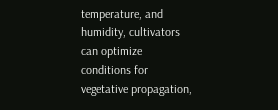temperature, and humidity, cultivators can optimize conditions for vegetative propagation,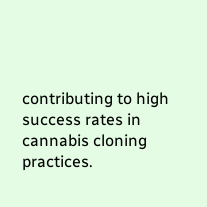contributing to high success rates in cannabis cloning practices.